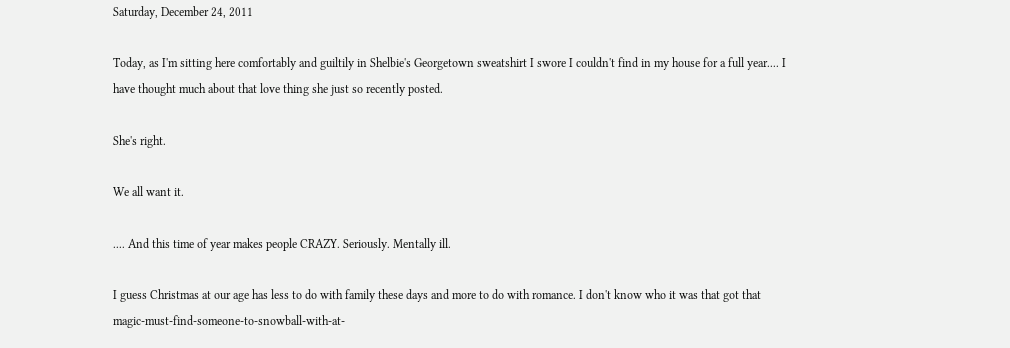Saturday, December 24, 2011

Today, as I'm sitting here comfortably and guiltily in Shelbie's Georgetown sweatshirt I swore I couldn't find in my house for a full year.... I have thought much about that love thing she just so recently posted.

She's right.

We all want it.

.... And this time of year makes people CRAZY. Seriously. Mentally ill.

I guess Christmas at our age has less to do with family these days and more to do with romance. I don't know who it was that got that magic-must-find-someone-to-snowball-with-at-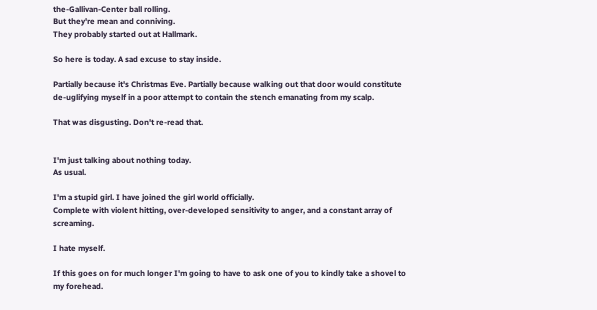the-Gallivan-Center ball rolling.
But they're mean and conniving.
They probably started out at Hallmark.

So here is today. A sad excuse to stay inside.

Partially because it's Christmas Eve. Partially because walking out that door would constitute de-uglifying myself in a poor attempt to contain the stench emanating from my scalp.

That was disgusting. Don't re-read that.


I'm just talking about nothing today.
As usual.

I'm a stupid girl. I have joined the girl world officially.
Complete with violent hitting, over-developed sensitivity to anger, and a constant array of screaming.

I hate myself.

If this goes on for much longer I'm going to have to ask one of you to kindly take a shovel to my forehead.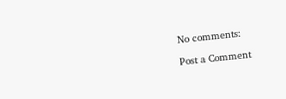No comments:

Post a Comment